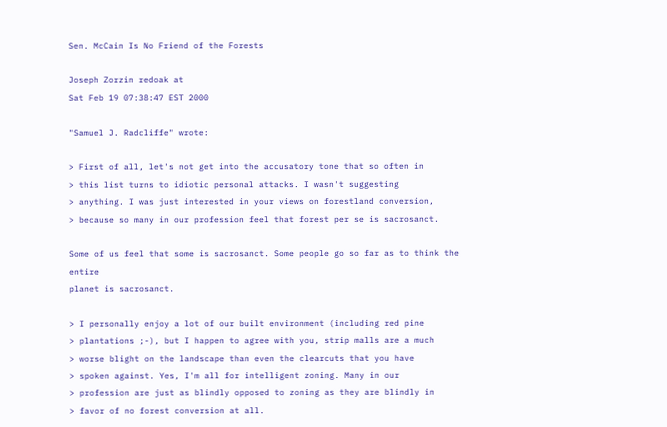Sen. McCain Is No Friend of the Forests

Joseph Zorzin redoak at
Sat Feb 19 07:38:47 EST 2000

"Samuel J. Radcliffe" wrote:

> First of all, let's not get into the accusatory tone that so often in
> this list turns to idiotic personal attacks. I wasn't suggesting
> anything. I was just interested in your views on forestland conversion,
> because so many in our profession feel that forest per se is sacrosanct.

Some of us feel that some is sacrosanct. Some people go so far as to think the entire
planet is sacrosanct.

> I personally enjoy a lot of our built environment (including red pine
> plantations ;-), but I happen to agree with you, strip malls are a much
> worse blight on the landscape than even the clearcuts that you have
> spoken against. Yes, I'm all for intelligent zoning. Many in our
> profession are just as blindly opposed to zoning as they are blindly in
> favor of no forest conversion at all.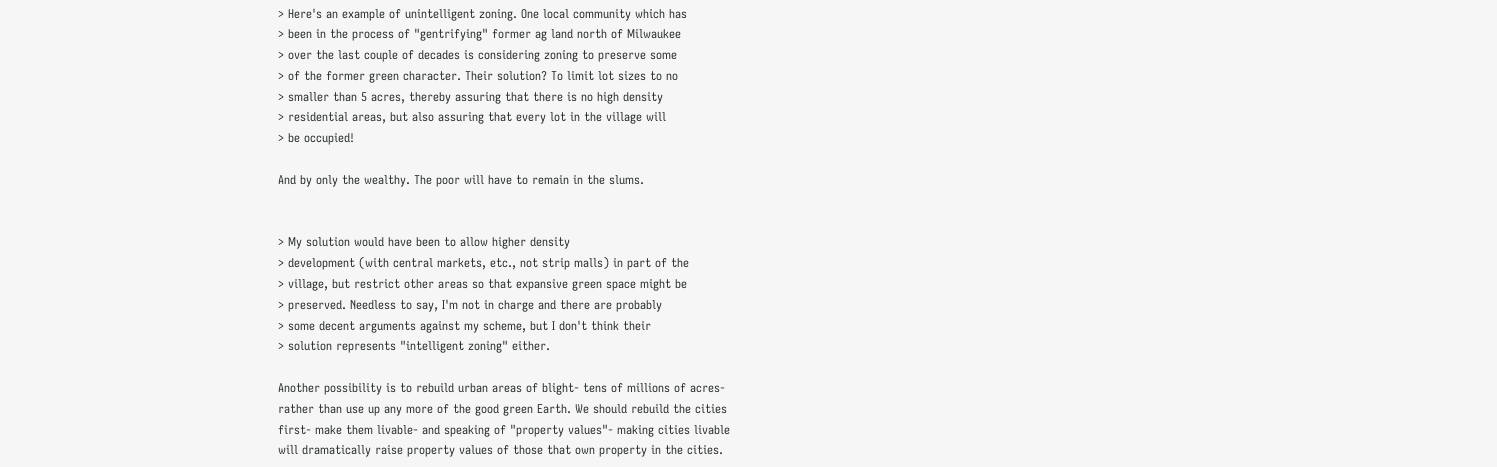> Here's an example of unintelligent zoning. One local community which has
> been in the process of "gentrifying" former ag land north of Milwaukee
> over the last couple of decades is considering zoning to preserve some
> of the former green character. Their solution? To limit lot sizes to no
> smaller than 5 acres, thereby assuring that there is no high density
> residential areas, but also assuring that every lot in the village will
> be occupied!

And by only the wealthy. The poor will have to remain in the slums.


> My solution would have been to allow higher density
> development (with central markets, etc., not strip malls) in part of the
> village, but restrict other areas so that expansive green space might be
> preserved. Needless to say, I'm not in charge and there are probably
> some decent arguments against my scheme, but I don't think their
> solution represents "intelligent zoning" either.

Another possibility is to rebuild urban areas of blight- tens of millions of acres-
rather than use up any more of the good green Earth. We should rebuild the cities
first- make them livable- and speaking of "property values"- making cities livable
will dramatically raise property values of those that own property in the cities.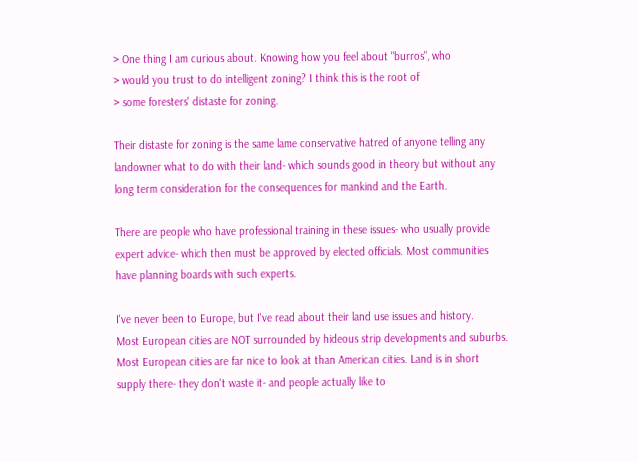> One thing I am curious about. Knowing how you feel about "burros", who
> would you trust to do intelligent zoning? I think this is the root of
> some foresters' distaste for zoning.

Their distaste for zoning is the same lame conservative hatred of anyone telling any
landowner what to do with their land- which sounds good in theory but without any
long term consideration for the consequences for mankind and the Earth.

There are people who have professional training in these issues- who usually provide
expert advice- which then must be approved by elected officials. Most communities
have planning boards with such experts.

I've never been to Europe, but I've read about their land use issues and history.
Most European cities are NOT surrounded by hideous strip developments and suburbs.
Most European cities are far nice to look at than American cities. Land is in short
supply there- they don't waste it- and people actually like to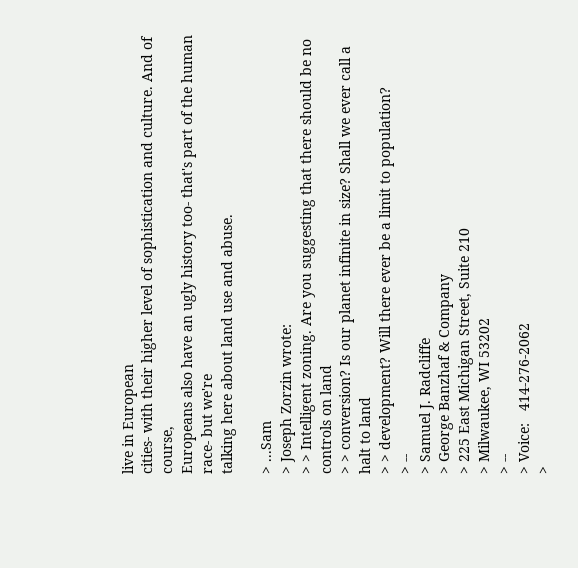live in European
cities- with their higher level of sophistication and culture. And of course,
Europeans also have an ugly history too- that's part of the human race- but we're
talking here about land use and abuse.

> ...Sam
> Joseph Zorzin wrote:
> > Intelligent zoning. Are you suggesting that there should be no controls on land
> > conversion? Is our planet infinite in size? Shall we ever call a halt to land
> > development? Will there ever be a limit to population?
> --
> Samuel J. Radcliffe
> George Banzhaf & Company
> 225 East Michigan Street, Suite 210
> Milwaukee, WI 53202
> --
> Voice:   414-276-2062
>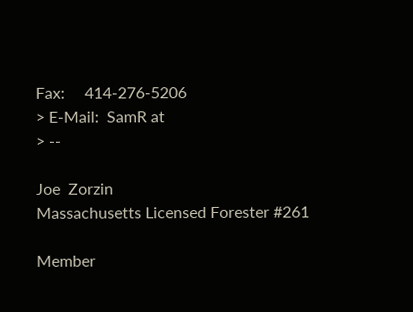Fax:     414-276-5206
> E-Mail:  SamR at
> --

Joe  Zorzin
Massachusetts Licensed Forester #261

Member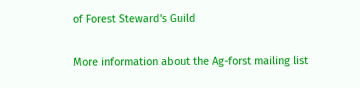of Forest Steward's Guild

More information about the Ag-forst mailing list